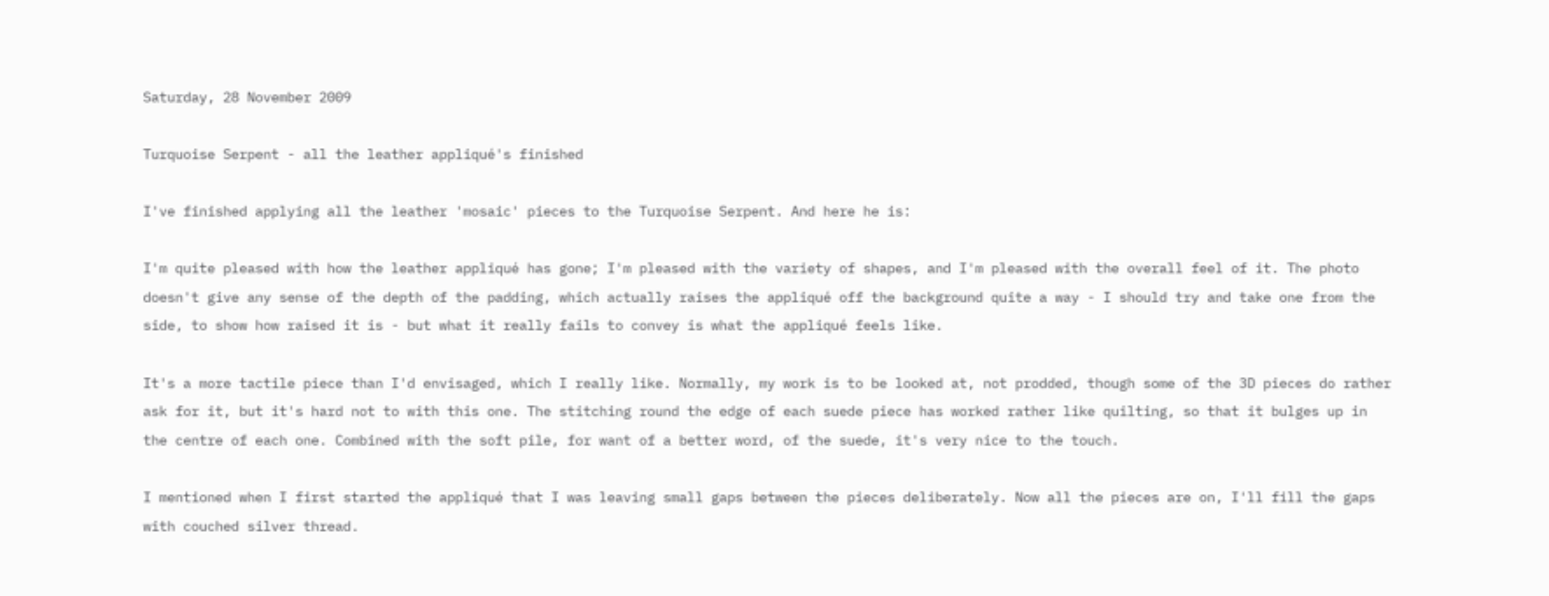Saturday, 28 November 2009

Turquoise Serpent - all the leather appliqué's finished

I've finished applying all the leather 'mosaic' pieces to the Turquoise Serpent. And here he is:

I'm quite pleased with how the leather appliqué has gone; I'm pleased with the variety of shapes, and I'm pleased with the overall feel of it. The photo doesn't give any sense of the depth of the padding, which actually raises the appliqué off the background quite a way - I should try and take one from the side, to show how raised it is - but what it really fails to convey is what the appliqué feels like.

It's a more tactile piece than I'd envisaged, which I really like. Normally, my work is to be looked at, not prodded, though some of the 3D pieces do rather ask for it, but it's hard not to with this one. The stitching round the edge of each suede piece has worked rather like quilting, so that it bulges up in the centre of each one. Combined with the soft pile, for want of a better word, of the suede, it's very nice to the touch.

I mentioned when I first started the appliqué that I was leaving small gaps between the pieces deliberately. Now all the pieces are on, I'll fill the gaps with couched silver thread.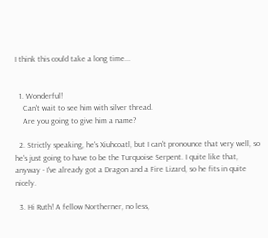I think this could take a long time...


  1. Wonderful!
    Can't wait to see him with silver thread.
    Are you going to give him a name?

  2. Strictly speaking, he's Xiuhcoatl, but I can't pronounce that very well, so he's just going to have to be the Turquoise Serpent. I quite like that, anyway - I've already got a Dragon and a Fire Lizard, so he fits in quite nicely.

  3. Hi Ruth! A fellow Northerner, no less,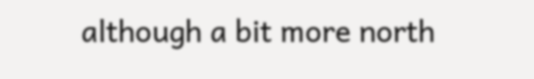although a bit more north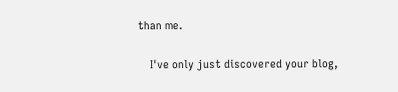than me.

    I've only just discovered your blog,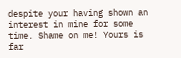despite your having shown an interest in mine for some time. Shame on me! Yours is far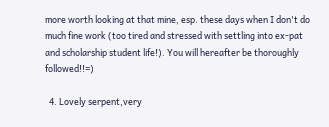more worth looking at that mine, esp. these days when I don't do much fine work (too tired and stressed with settling into ex-pat and scholarship student life!). You will hereafter be thoroughly followed!!=)

  4. Lovely serpent,very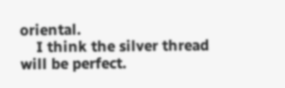oriental.
    I think the silver thread will be perfect.